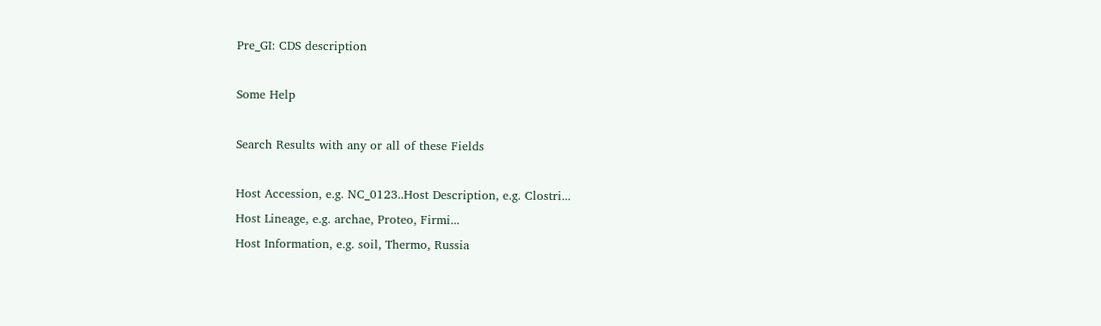Pre_GI: CDS description

Some Help

Search Results with any or all of these Fields

Host Accession, e.g. NC_0123..Host Description, e.g. Clostri...
Host Lineage, e.g. archae, Proteo, Firmi...
Host Information, e.g. soil, Thermo, Russia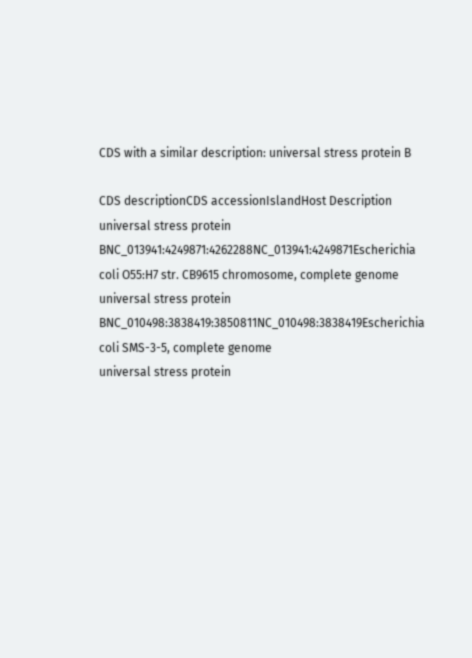CDS with a similar description: universal stress protein B

CDS descriptionCDS accessionIslandHost Description
universal stress protein BNC_013941:4249871:4262288NC_013941:4249871Escherichia coli O55:H7 str. CB9615 chromosome, complete genome
universal stress protein BNC_010498:3838419:3850811NC_010498:3838419Escherichia coli SMS-3-5, complete genome
universal stress protein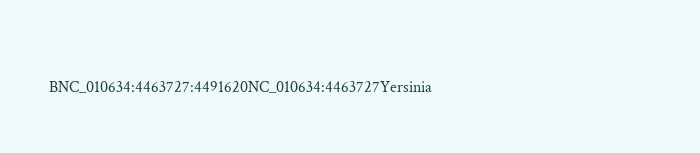BNC_010634:4463727:4491620NC_010634:4463727Yersinia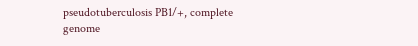pseudotuberculosis PB1/+, complete genome